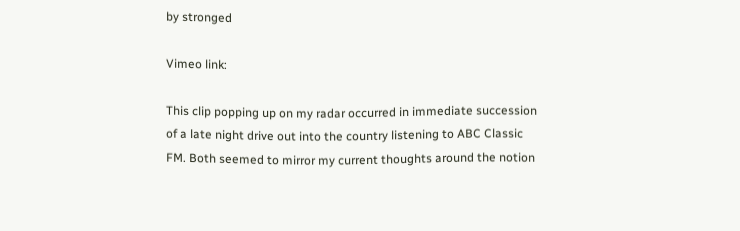by stronged

Vimeo link:

This clip popping up on my radar occurred in immediate succession of a late night drive out into the country listening to ABC Classic FM. Both seemed to mirror my current thoughts around the notion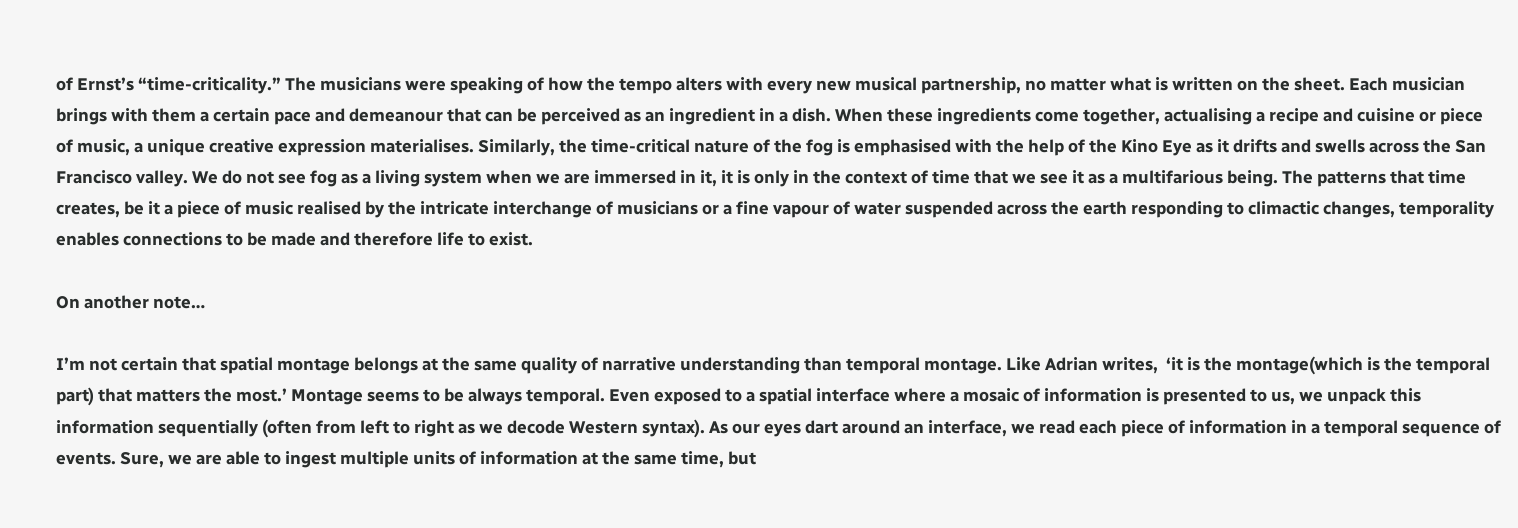of Ernst’s “time-criticality.” The musicians were speaking of how the tempo alters with every new musical partnership, no matter what is written on the sheet. Each musician brings with them a certain pace and demeanour that can be perceived as an ingredient in a dish. When these ingredients come together, actualising a recipe and cuisine or piece of music, a unique creative expression materialises. Similarly, the time-critical nature of the fog is emphasised with the help of the Kino Eye as it drifts and swells across the San Francisco valley. We do not see fog as a living system when we are immersed in it, it is only in the context of time that we see it as a multifarious being. The patterns that time creates, be it a piece of music realised by the intricate interchange of musicians or a fine vapour of water suspended across the earth responding to climactic changes, temporality enables connections to be made and therefore life to exist.

On another note…

I’m not certain that spatial montage belongs at the same quality of narrative understanding than temporal montage. Like Adrian writes,  ‘it is the montage(which is the temporal part) that matters the most.’ Montage seems to be always temporal. Even exposed to a spatial interface where a mosaic of information is presented to us, we unpack this information sequentially (often from left to right as we decode Western syntax). As our eyes dart around an interface, we read each piece of information in a temporal sequence of events. Sure, we are able to ingest multiple units of information at the same time, but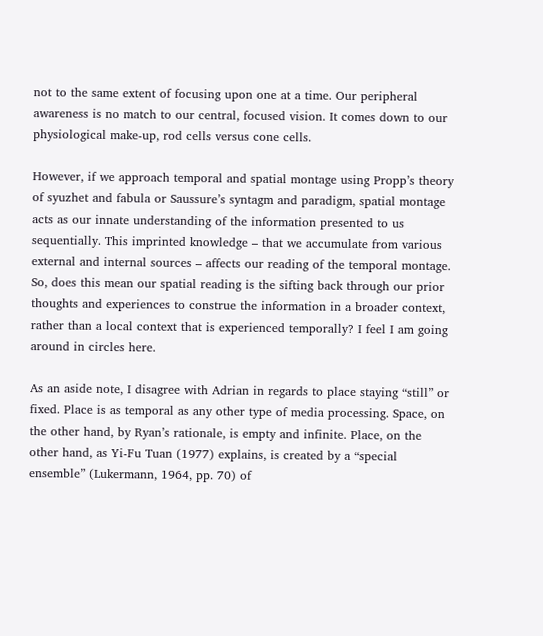not to the same extent of focusing upon one at a time. Our peripheral awareness is no match to our central, focused vision. It comes down to our physiological make-up, rod cells versus cone cells.

However, if we approach temporal and spatial montage using Propp’s theory of syuzhet and fabula or Saussure’s syntagm and paradigm, spatial montage acts as our innate understanding of the information presented to us sequentially. This imprinted knowledge – that we accumulate from various external and internal sources – affects our reading of the temporal montage. So, does this mean our spatial reading is the sifting back through our prior thoughts and experiences to construe the information in a broader context, rather than a local context that is experienced temporally? I feel I am going around in circles here.

As an aside note, I disagree with Adrian in regards to place staying “still” or fixed. Place is as temporal as any other type of media processing. Space, on the other hand, by Ryan’s rationale, is empty and infinite. Place, on the other hand, as Yi-Fu Tuan (1977) explains, is created by a “special ensemble” (Lukermann, 1964, pp. 70) of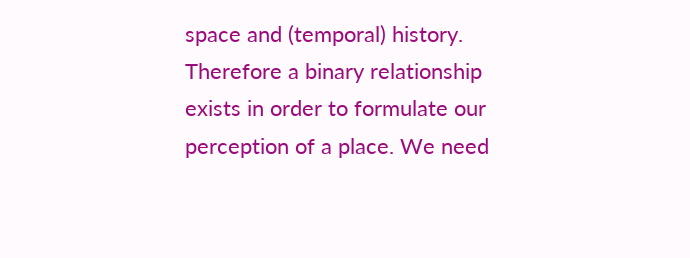space and (temporal) history. Therefore a binary relationship exists in order to formulate our perception of a place. We need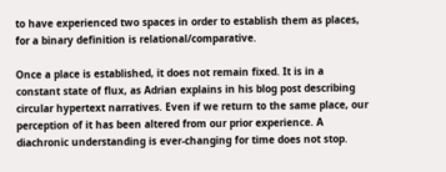to have experienced two spaces in order to establish them as places, for a binary definition is relational/comparative.

Once a place is established, it does not remain fixed. It is in a constant state of flux, as Adrian explains in his blog post describing circular hypertext narratives. Even if we return to the same place, our perception of it has been altered from our prior experience. A diachronic understanding is ever-changing for time does not stop.